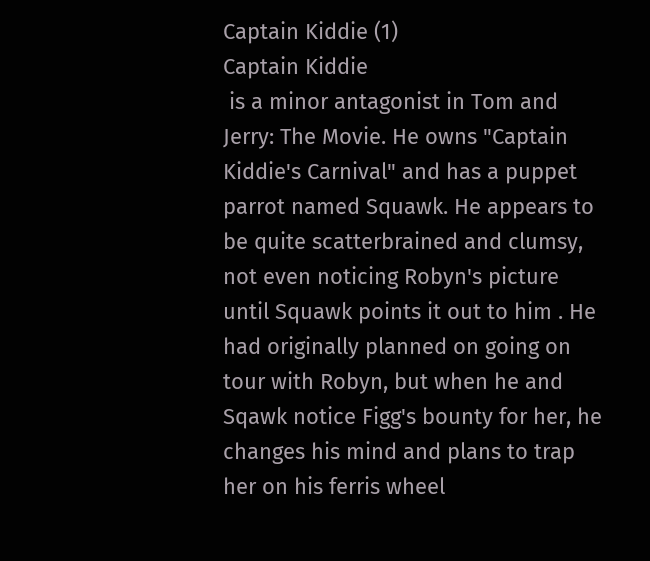Captain Kiddie (1)
Captain Kiddie
 is a minor antagonist in Tom and Jerry: The Movie. He owns "Captain Kiddie's Carnival" and has a puppet parrot named Squawk. He appears to be quite scatterbrained and clumsy, not even noticing Robyn's picture until Squawk points it out to him . He had originally planned on going on tour with Robyn, but when he and Sqawk notice Figg's bounty for her, he changes his mind and plans to trap her on his ferris wheel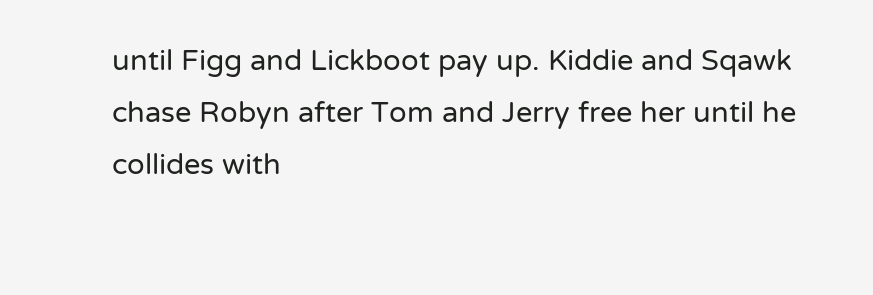until Figg and Lickboot pay up. Kiddie and Sqawk chase Robyn after Tom and Jerry free her until he collides with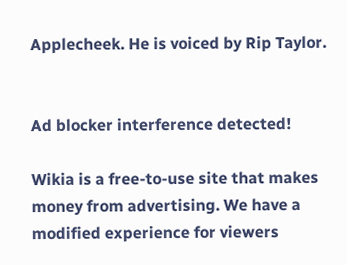Applecheek. He is voiced by Rip Taylor.


Ad blocker interference detected!

Wikia is a free-to-use site that makes money from advertising. We have a modified experience for viewers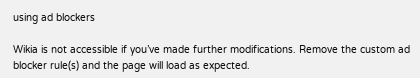using ad blockers

Wikia is not accessible if you’ve made further modifications. Remove the custom ad blocker rule(s) and the page will load as expected.